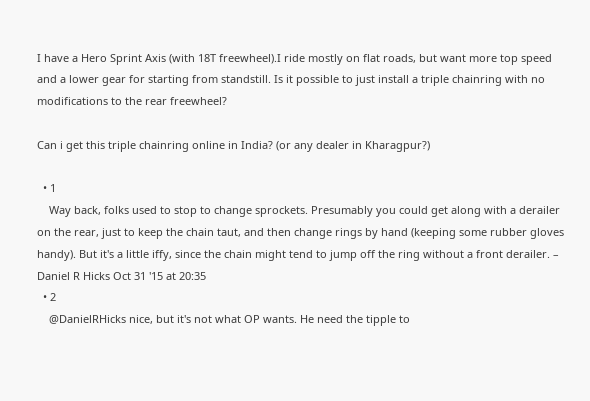I have a Hero Sprint Axis (with 18T freewheel).I ride mostly on flat roads, but want more top speed and a lower gear for starting from standstill. Is it possible to just install a triple chainring with no modifications to the rear freewheel?

Can i get this triple chainring online in India? (or any dealer in Kharagpur?)

  • 1
    Way back, folks used to stop to change sprockets. Presumably you could get along with a derailer on the rear, just to keep the chain taut, and then change rings by hand (keeping some rubber gloves handy). But it's a little iffy, since the chain might tend to jump off the ring without a front derailer. – Daniel R Hicks Oct 31 '15 at 20:35
  • 2
    @DanielRHicks nice, but it's not what OP wants. He need the tipple to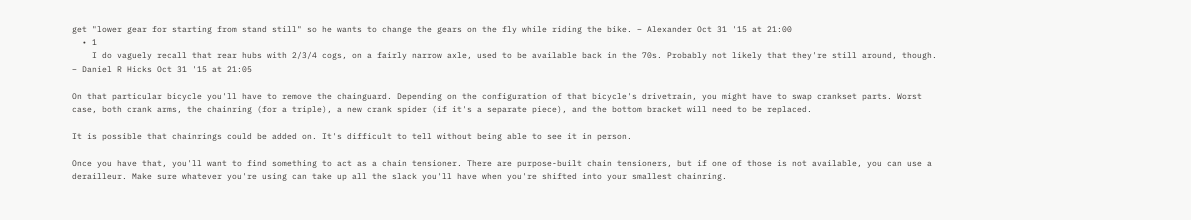get "lower gear for starting from stand still" so he wants to change the gears on the fly while riding the bike. – Alexander Oct 31 '15 at 21:00
  • 1
    I do vaguely recall that rear hubs with 2/3/4 cogs, on a fairly narrow axle, used to be available back in the 70s. Probably not likely that they're still around, though. – Daniel R Hicks Oct 31 '15 at 21:05

On that particular bicycle you'll have to remove the chainguard. Depending on the configuration of that bicycle's drivetrain, you might have to swap crankset parts. Worst case, both crank arms, the chainring (for a triple), a new crank spider (if it's a separate piece), and the bottom bracket will need to be replaced.

It is possible that chainrings could be added on. It's difficult to tell without being able to see it in person.

Once you have that, you'll want to find something to act as a chain tensioner. There are purpose-built chain tensioners, but if one of those is not available, you can use a derailleur. Make sure whatever you're using can take up all the slack you'll have when you're shifted into your smallest chainring.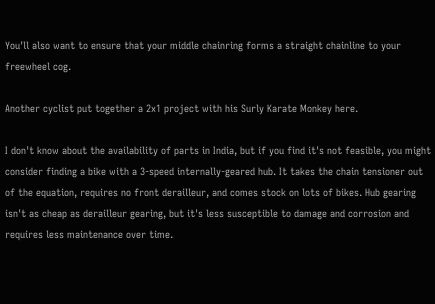You'll also want to ensure that your middle chainring forms a straight chainline to your freewheel cog.

Another cyclist put together a 2x1 project with his Surly Karate Monkey here.

I don't know about the availability of parts in India, but if you find it's not feasible, you might consider finding a bike with a 3-speed internally-geared hub. It takes the chain tensioner out of the equation, requires no front derailleur, and comes stock on lots of bikes. Hub gearing isn't as cheap as derailleur gearing, but it's less susceptible to damage and corrosion and requires less maintenance over time.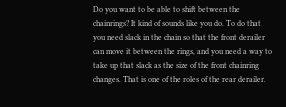Do you want to be able to shift between the chainrings? It kind of sounds like you do. To do that you need slack in the chain so that the front derailer can move it between the rings, and you need a way to take up that slack as the size of the front chainring changes. That is one of the roles of the rear derailer.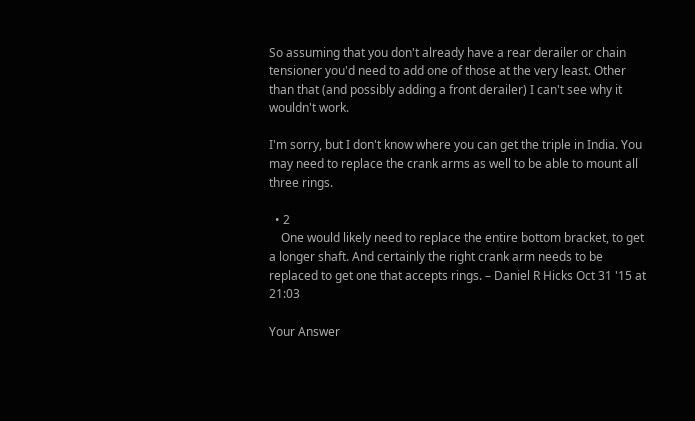So assuming that you don't already have a rear derailer or chain tensioner you'd need to add one of those at the very least. Other than that (and possibly adding a front derailer) I can't see why it wouldn't work.

I'm sorry, but I don't know where you can get the triple in India. You may need to replace the crank arms as well to be able to mount all three rings.

  • 2
    One would likely need to replace the entire bottom bracket, to get a longer shaft. And certainly the right crank arm needs to be replaced to get one that accepts rings. – Daniel R Hicks Oct 31 '15 at 21:03

Your Answer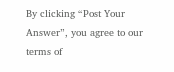By clicking “Post Your Answer”, you agree to our terms of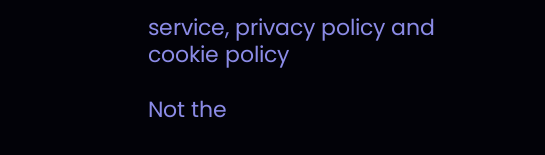service, privacy policy and cookie policy

Not the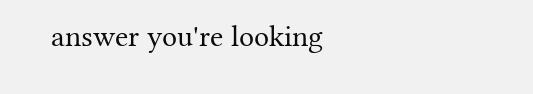answer you're looking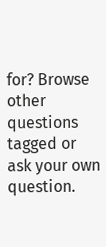for? Browse other questions tagged or ask your own question.